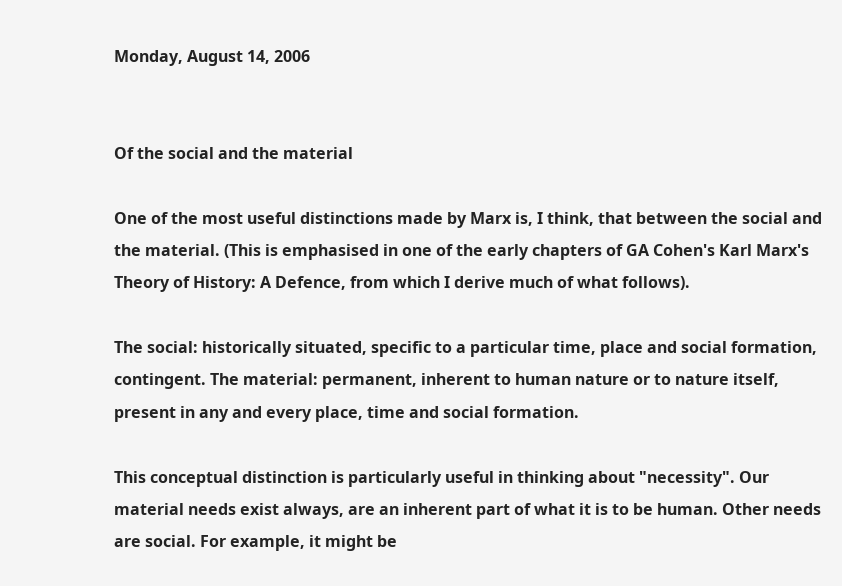Monday, August 14, 2006


Of the social and the material

One of the most useful distinctions made by Marx is, I think, that between the social and the material. (This is emphasised in one of the early chapters of GA Cohen's Karl Marx's Theory of History: A Defence, from which I derive much of what follows).

The social: historically situated, specific to a particular time, place and social formation, contingent. The material: permanent, inherent to human nature or to nature itself, present in any and every place, time and social formation.

This conceptual distinction is particularly useful in thinking about "necessity". Our material needs exist always, are an inherent part of what it is to be human. Other needs are social. For example, it might be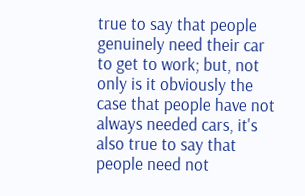true to say that people genuinely need their car to get to work; but, not only is it obviously the case that people have not always needed cars, it's also true to say that people need not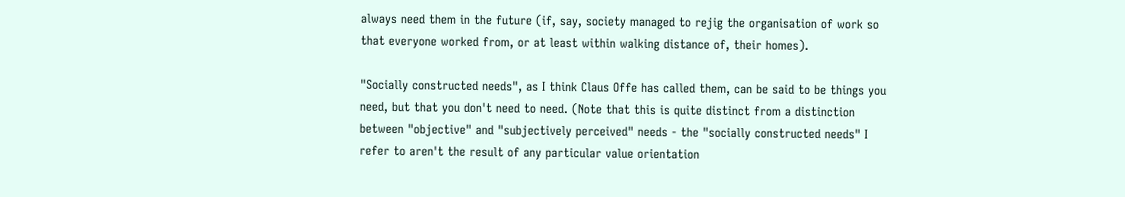always need them in the future (if, say, society managed to rejig the organisation of work so that everyone worked from, or at least within walking distance of, their homes).

"Socially constructed needs", as I think Claus Offe has called them, can be said to be things you need, but that you don't need to need. (Note that this is quite distinct from a distinction between "objective" and "subjectively perceived" needs - the "socially constructed needs" I refer to aren't the result of any particular value orientation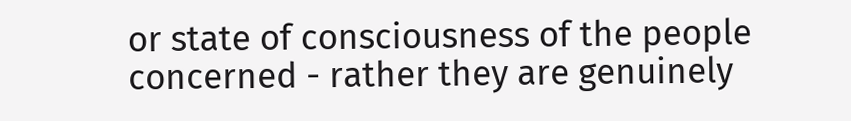or state of consciousness of the people concerned - rather they are genuinely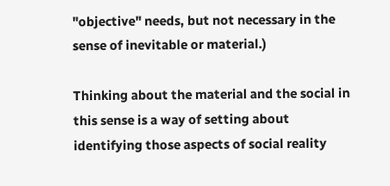"objective" needs, but not necessary in the sense of inevitable or material.)

Thinking about the material and the social in this sense is a way of setting about identifying those aspects of social reality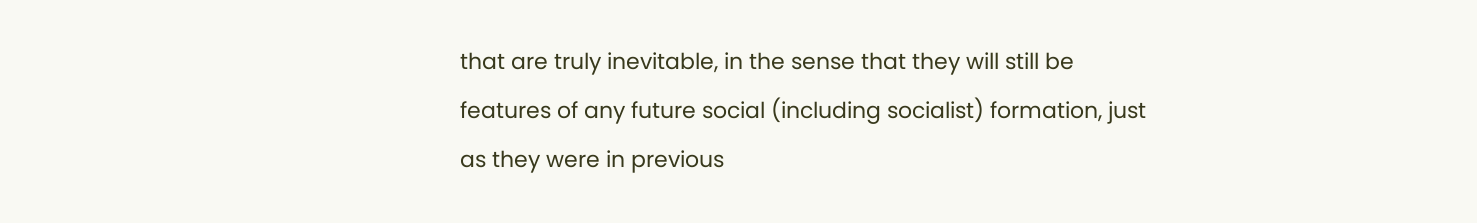that are truly inevitable, in the sense that they will still be features of any future social (including socialist) formation, just as they were in previous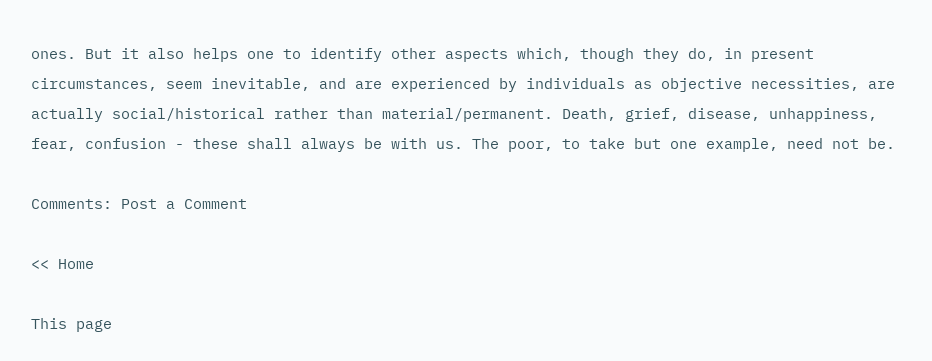ones. But it also helps one to identify other aspects which, though they do, in present circumstances, seem inevitable, and are experienced by individuals as objective necessities, are actually social/historical rather than material/permanent. Death, grief, disease, unhappiness, fear, confusion - these shall always be with us. The poor, to take but one example, need not be.

Comments: Post a Comment

<< Home

This page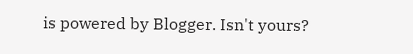is powered by Blogger. Isn't yours?